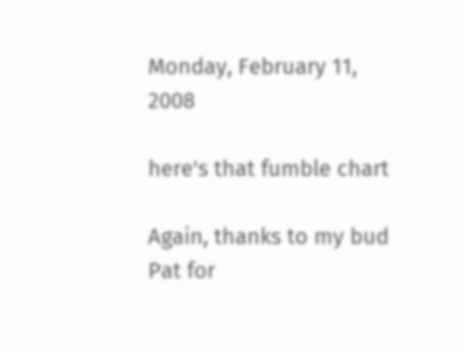Monday, February 11, 2008

here's that fumble chart

Again, thanks to my bud Pat for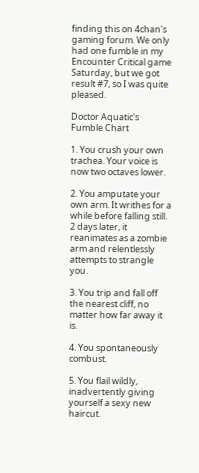finding this on 4chan's gaming forum. We only had one fumble in my Encounter Critical game Saturday, but we got result #7, so I was quite pleased.

Doctor Aquatic's Fumble Chart

1. You crush your own trachea. Your voice is now two octaves lower.

2. You amputate your own arm. It writhes for a while before falling still. 2 days later, it reanimates as a zombie arm and relentlessly attempts to strangle you.

3. You trip and fall off the nearest cliff, no matter how far away it is.

4. You spontaneously combust.

5. You flail wildly, inadvertently giving yourself a sexy new haircut.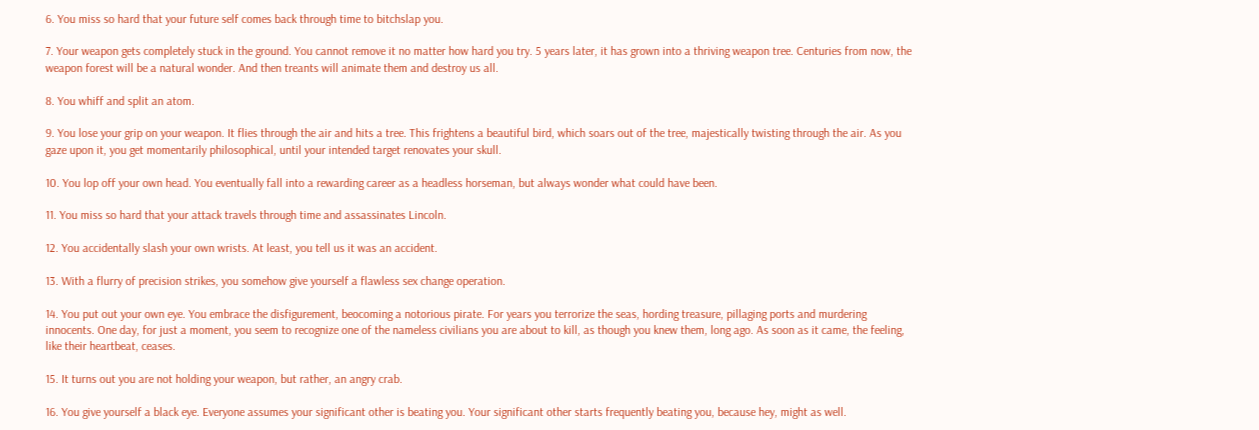6. You miss so hard that your future self comes back through time to bitchslap you.

7. Your weapon gets completely stuck in the ground. You cannot remove it no matter how hard you try. 5 years later, it has grown into a thriving weapon tree. Centuries from now, the weapon forest will be a natural wonder. And then treants will animate them and destroy us all.

8. You whiff and split an atom.

9. You lose your grip on your weapon. It flies through the air and hits a tree. This frightens a beautiful bird, which soars out of the tree, majestically twisting through the air. As you gaze upon it, you get momentarily philosophical, until your intended target renovates your skull.

10. You lop off your own head. You eventually fall into a rewarding career as a headless horseman, but always wonder what could have been.

11. You miss so hard that your attack travels through time and assassinates Lincoln.

12. You accidentally slash your own wrists. At least, you tell us it was an accident.

13. With a flurry of precision strikes, you somehow give yourself a flawless sex change operation.

14. You put out your own eye. You embrace the disfigurement, beocoming a notorious pirate. For years you terrorize the seas, hording treasure, pillaging ports and murdering innocents. One day, for just a moment, you seem to recognize one of the nameless civilians you are about to kill, as though you knew them, long ago. As soon as it came, the feeling, like their heartbeat, ceases.

15. It turns out you are not holding your weapon, but rather, an angry crab.

16. You give yourself a black eye. Everyone assumes your significant other is beating you. Your significant other starts frequently beating you, because hey, might as well.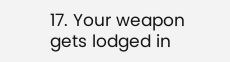17. Your weapon gets lodged in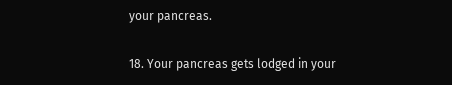your pancreas.

18. Your pancreas gets lodged in your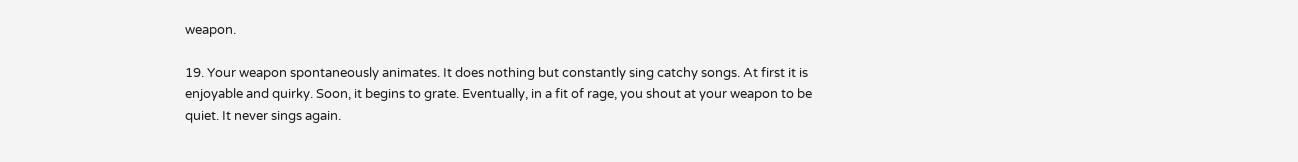weapon.

19. Your weapon spontaneously animates. It does nothing but constantly sing catchy songs. At first it is enjoyable and quirky. Soon, it begins to grate. Eventually, in a fit of rage, you shout at your weapon to be quiet. It never sings again.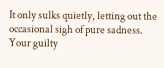It only sulks quietly, letting out the occasional sigh of pure sadness. Your guilty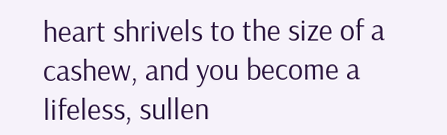heart shrivels to the size of a cashew, and you become a lifeless, sullen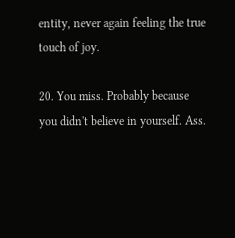entity, never again feeling the true touch of joy.

20. You miss. Probably because you didn't believe in yourself. Ass.